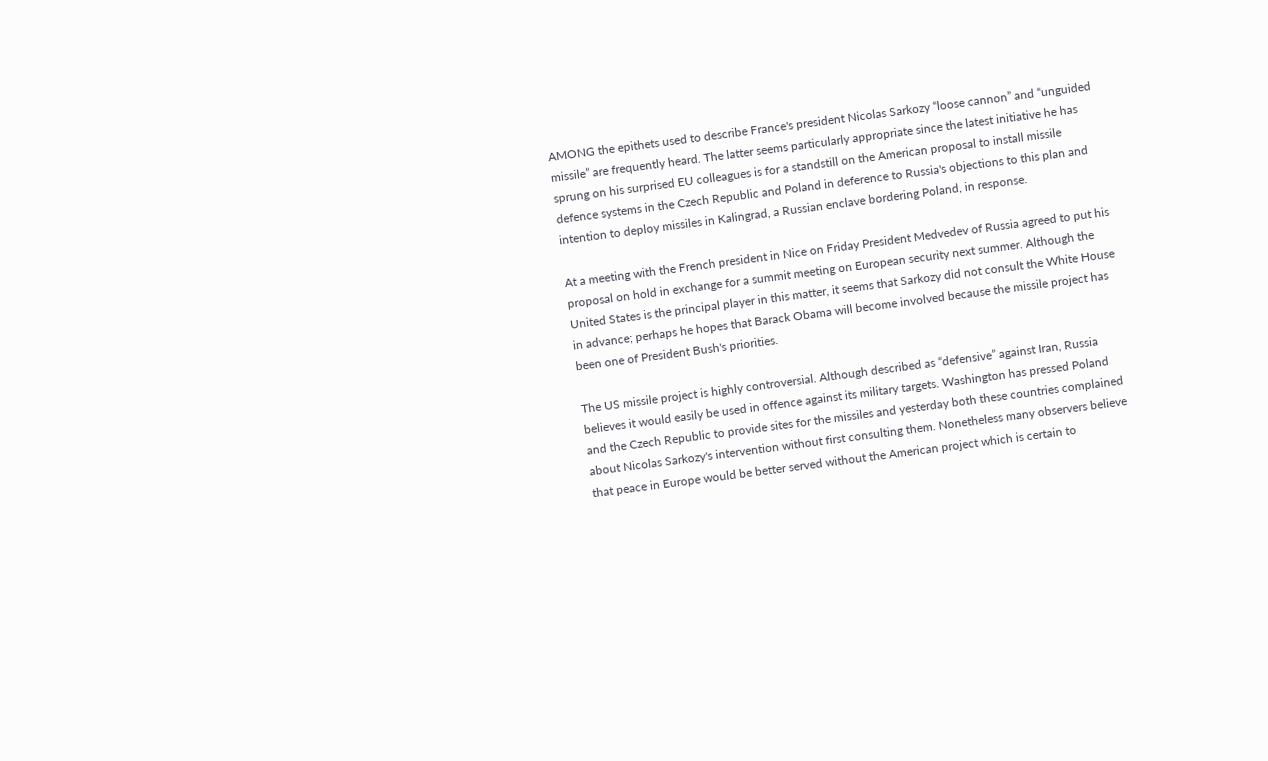AMONG the epithets used to describe France's president Nicolas Sarkozy “loose cannon” and “unguided missile” are frequently heard. The latter seems particularly appropriate since the latest initiative he has sprung on his surprised EU colleagues is for a standstill on the American proposal to install missile defence systems in the Czech Republic and Poland in deference to Russia's objections to this plan and intention to deploy missiles in Kalingrad, a Russian enclave bordering Poland, in response.

At a meeting with the French president in Nice on Friday President Medvedev of Russia agreed to put his proposal on hold in exchange for a summit meeting on European security next summer. Although the United States is the principal player in this matter, it seems that Sarkozy did not consult the White House in advance; perhaps he hopes that Barack Obama will become involved because the missile project has been one of President Bush's priorities.

The US missile project is highly controversial. Although described as “defensive” against Iran, Russia believes it would easily be used in offence against its military targets. Washington has pressed Poland and the Czech Republic to provide sites for the missiles and yesterday both these countries complained about Nicolas Sarkozy's intervention without first consulting them. Nonetheless many observers believe that peace in Europe would be better served without the American project which is certain to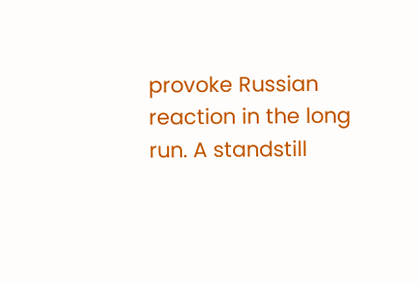provoke Russian reaction in the long run. A standstill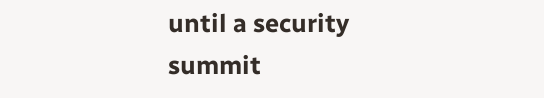until a security summit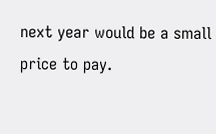next year would be a small price to pay.